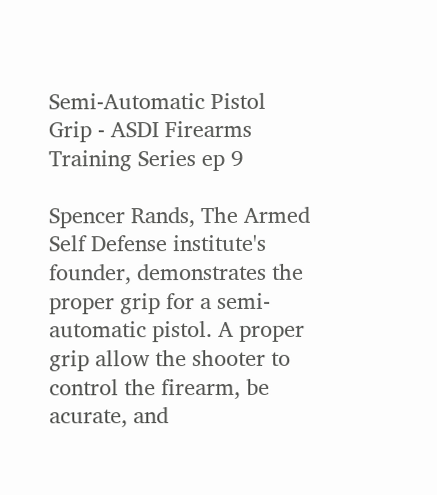Semi-Automatic Pistol Grip - ASDI Firearms Training Series ep 9

Spencer Rands, The Armed Self Defense institute's founder, demonstrates the proper grip for a semi-automatic pistol. A proper grip allow the shooter to control the firearm, be acurate, and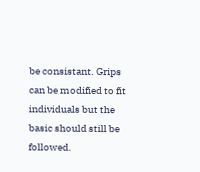be consistant. Grips can be modified to fit individuals but the basic should still be followed.